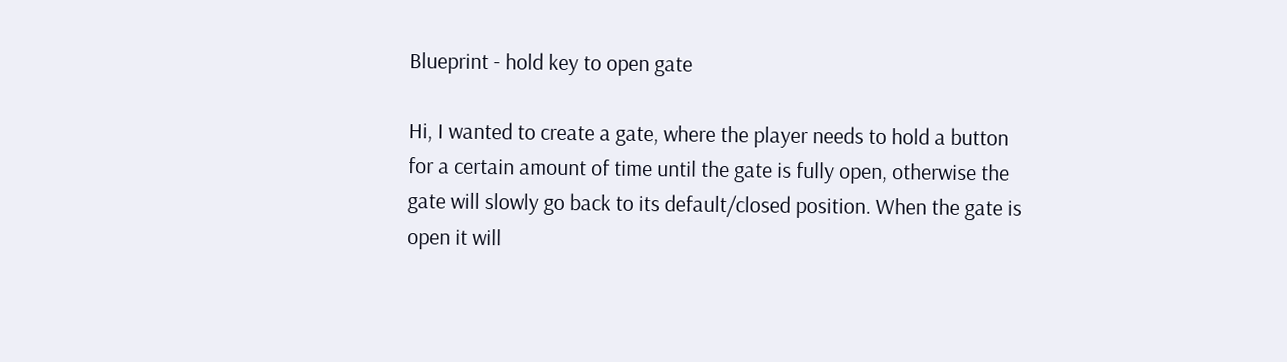Blueprint - hold key to open gate

Hi, I wanted to create a gate, where the player needs to hold a button for a certain amount of time until the gate is fully open, otherwise the gate will slowly go back to its default/closed position. When the gate is open it will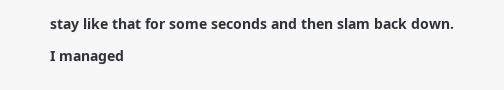stay like that for some seconds and then slam back down.

I managed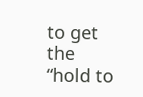to get the “hold to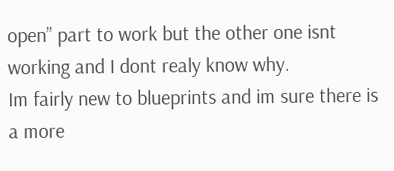open” part to work but the other one isnt working and I dont realy know why.
Im fairly new to blueprints and im sure there is a more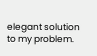elegant solution to my problem.